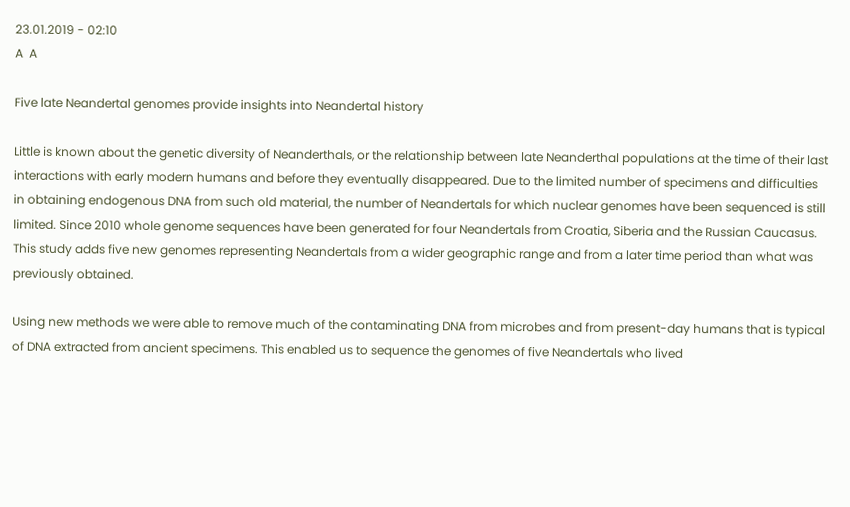23.01.2019 - 02:10
A  A

Five late Neandertal genomes provide insights into Neandertal history

Little is known about the genetic diversity of Neanderthals, or the relationship between late Neanderthal populations at the time of their last interactions with early modern humans and before they eventually disappeared. Due to the limited number of specimens and difficulties in obtaining endogenous DNA from such old material, the number of Neandertals for which nuclear genomes have been sequenced is still limited. Since 2010 whole genome sequences have been generated for four Neandertals from Croatia, Siberia and the Russian Caucasus. This study adds five new genomes representing Neandertals from a wider geographic range and from a later time period than what was previously obtained.

Using new methods we were able to remove much of the contaminating DNA from microbes and from present-day humans that is typical of DNA extracted from ancient specimens. This enabled us to sequence the genomes of five Neandertals who lived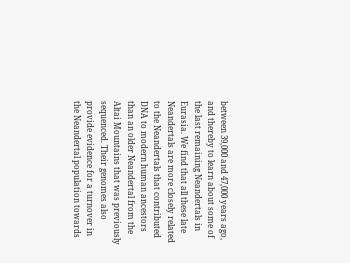between 39,000 and 47,000 years ago, and thereby to learn about some of the last remaining Neandertals in Eurasia. We find that all these late Neandertals are more closely related to the Neandertals that contributed DNA to modern human ancestors than an older Neandertal from the Altai Mountains that was previously sequenced. Their genomes also provide evidence for a turnover in the Neandertal population towards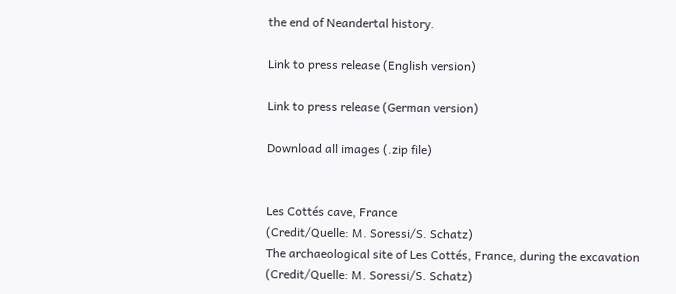the end of Neandertal history.

Link to press release (English version)

Link to press release (German version)

Download all images (.zip file)


Les Cottés cave, France
(Credit/Quelle: M. Soressi/S. Schatz)
The archaeological site of Les Cottés, France, during the excavation
(Credit/Quelle: M. Soressi/S. Schatz)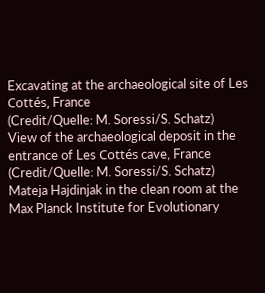Excavating at the archaeological site of Les Cottés, France
(Credit/Quelle: M. Soressi/S. Schatz)
View of the archaeological deposit in the entrance of Les Cottés cave, France
(Credit/Quelle: M. Soressi/S. Schatz)
Mateja Hajdinjak in the clean room at the Max Planck Institute for Evolutionary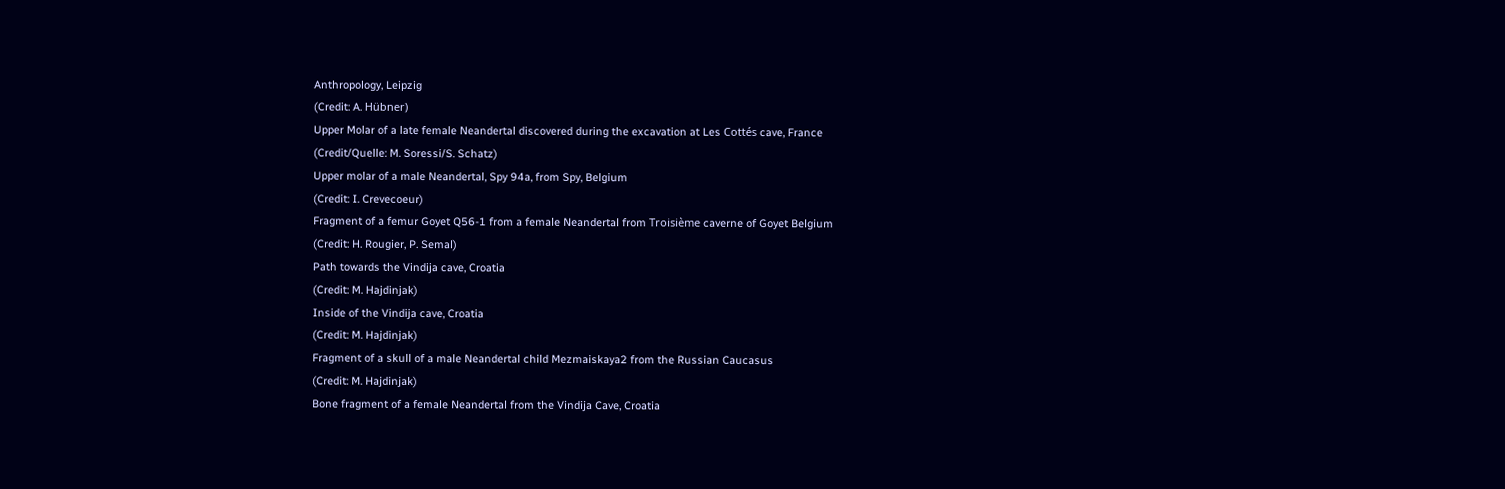Anthropology, Leipzig
(Credit: A. Hübner)
Upper Molar of a late female Neandertal discovered during the excavation at Les Cottés cave, France
(Credit/Quelle: M. Soressi/S. Schatz)
Upper molar of a male Neandertal, Spy 94a, from Spy, Belgium
(Credit: I. Crevecoeur)
Fragment of a femur Goyet Q56-1 from a female Neandertal from Troisième caverne of Goyet Belgium
(Credit: H. Rougier, P. Semal)
Path towards the Vindija cave, Croatia
(Credit: M. Hajdinjak)
Inside of the Vindija cave, Croatia
(Credit: M. Hajdinjak)
Fragment of a skull of a male Neandertal child Mezmaiskaya2 from the Russian Caucasus
(Credit: M. Hajdinjak)
Bone fragment of a female Neandertal from the Vindija Cave, Croatia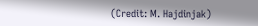(Credit: M. Hajdinjak)